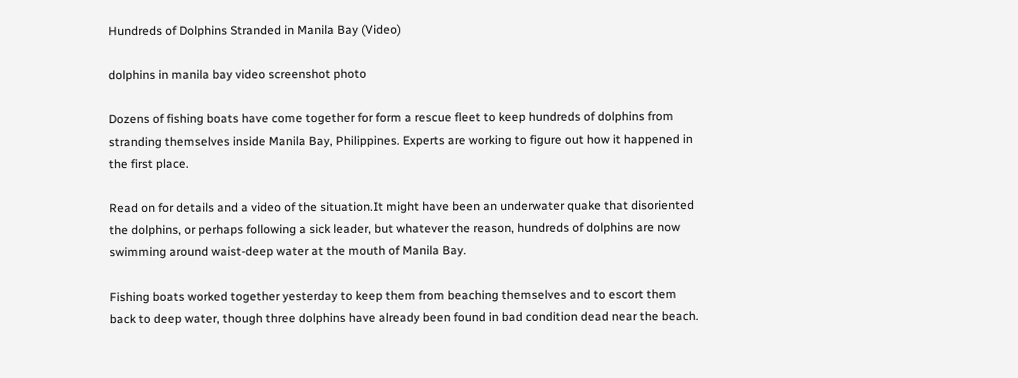Hundreds of Dolphins Stranded in Manila Bay (Video)

dolphins in manila bay video screenshot photo

Dozens of fishing boats have come together for form a rescue fleet to keep hundreds of dolphins from stranding themselves inside Manila Bay, Philippines. Experts are working to figure out how it happened in the first place.

Read on for details and a video of the situation.It might have been an underwater quake that disoriented the dolphins, or perhaps following a sick leader, but whatever the reason, hundreds of dolphins are now swimming around waist-deep water at the mouth of Manila Bay.

Fishing boats worked together yesterday to keep them from beaching themselves and to escort them back to deep water, though three dolphins have already been found in bad condition dead near the beach.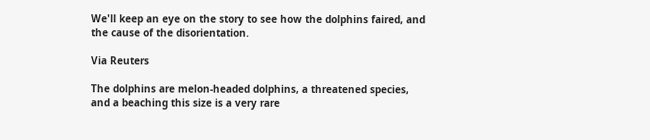We'll keep an eye on the story to see how the dolphins faired, and the cause of the disorientation.

Via Reuters

The dolphins are melon-headed dolphins, a threatened species, and a beaching this size is a very rare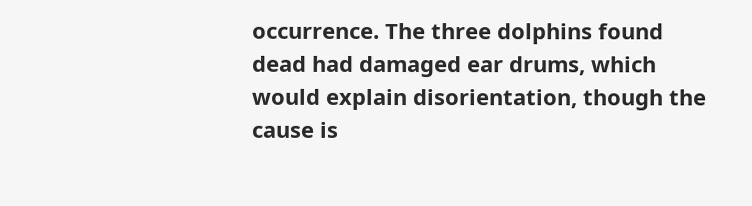occurrence. The three dolphins found dead had damaged ear drums, which would explain disorientation, though the cause is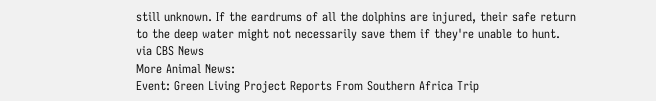still unknown. If the eardrums of all the dolphins are injured, their safe return to the deep water might not necessarily save them if they're unable to hunt.
via CBS News
More Animal News:
Event: Green Living Project Reports From Southern Africa Trip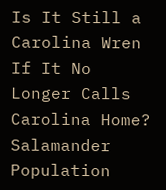Is It Still a Carolina Wren If It No Longer Calls Carolina Home?
Salamander Population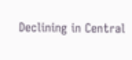Declining in Central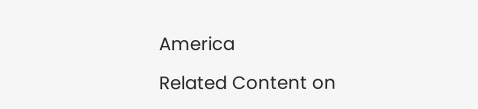America

Related Content on